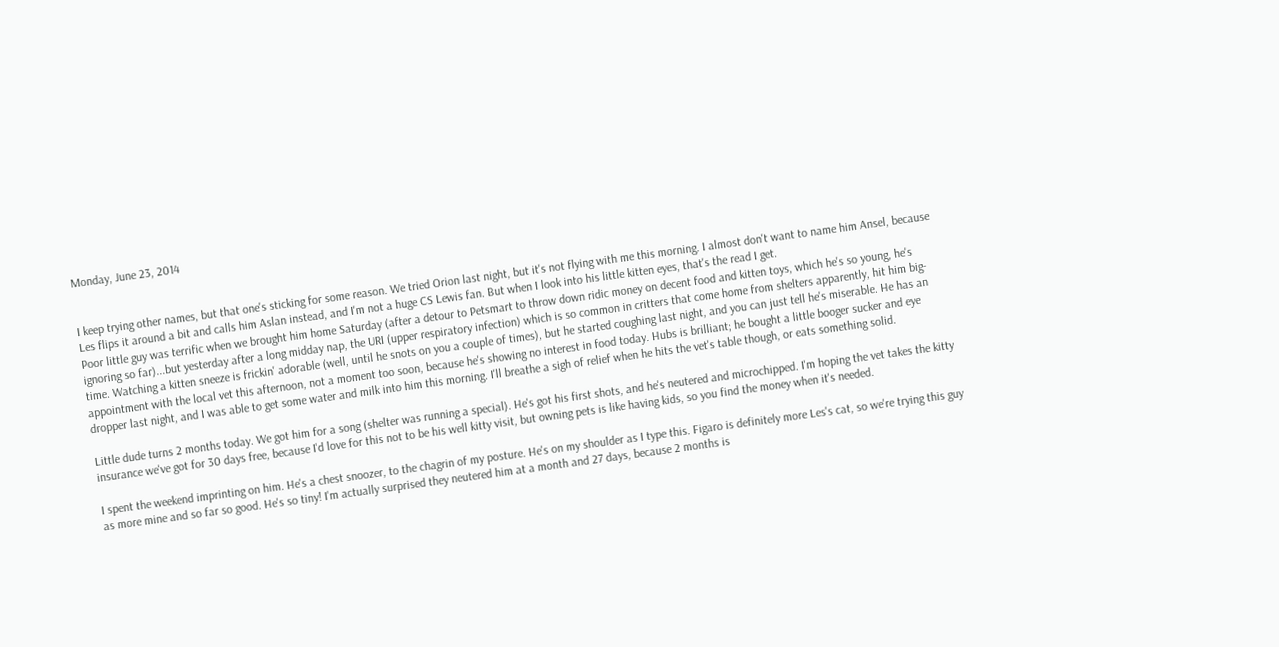Monday, June 23, 2014


I keep trying other names, but that one's sticking for some reason. We tried Orion last night, but it's not flying with me this morning. I almost don't want to name him Ansel, because Les flips it around a bit and calls him Aslan instead, and I'm not a huge CS Lewis fan. But when I look into his little kitten eyes, that's the read I get.
Poor little guy was terrific when we brought him home Saturday (after a detour to Petsmart to throw down ridic money on decent food and kitten toys, which he's so young, he's ignoring so far)...but yesterday after a long midday nap, the URI (upper respiratory infection) which is so common in critters that come home from shelters apparently, hit him big-time. Watching a kitten sneeze is frickin' adorable (well, until he snots on you a couple of times), but he started coughing last night, and you can just tell he's miserable. He has an appointment with the local vet this afternoon, not a moment too soon, because he's showing no interest in food today. Hubs is brilliant; he bought a little booger sucker and eye dropper last night, and I was able to get some water and milk into him this morning. I'll breathe a sigh of relief when he hits the vet's table though, or eats something solid.

Little dude turns 2 months today. We got him for a song (shelter was running a special). He's got his first shots, and he's neutered and microchipped. I'm hoping the vet takes the kitty insurance we've got for 30 days free, because I'd love for this not to be his well kitty visit, but owning pets is like having kids, so you find the money when it's needed.

I spent the weekend imprinting on him. He's a chest snoozer, to the chagrin of my posture. He's on my shoulder as I type this. Figaro is definitely more Les's cat, so we're trying this guy as more mine and so far so good. He's so tiny! I'm actually surprised they neutered him at a month and 27 days, because 2 months is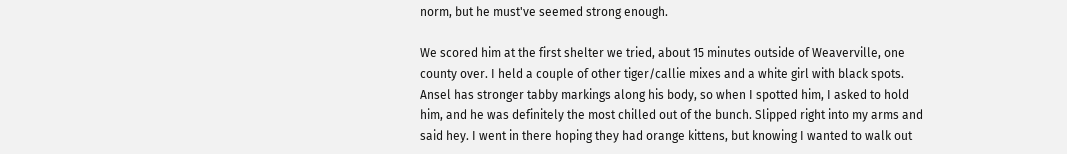norm, but he must've seemed strong enough.

We scored him at the first shelter we tried, about 15 minutes outside of Weaverville, one county over. I held a couple of other tiger/callie mixes and a white girl with black spots. Ansel has stronger tabby markings along his body, so when I spotted him, I asked to hold him, and he was definitely the most chilled out of the bunch. Slipped right into my arms and said hey. I went in there hoping they had orange kittens, but knowing I wanted to walk out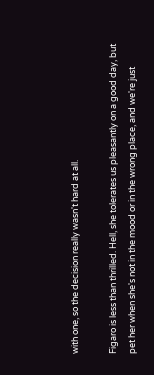with one, so the decision really wasn't hard at all.

Figaro is less than thrilled. Hell, she tolerates us pleasantly on a good day, but pet her when she's not in the mood or in the wrong place, and we're just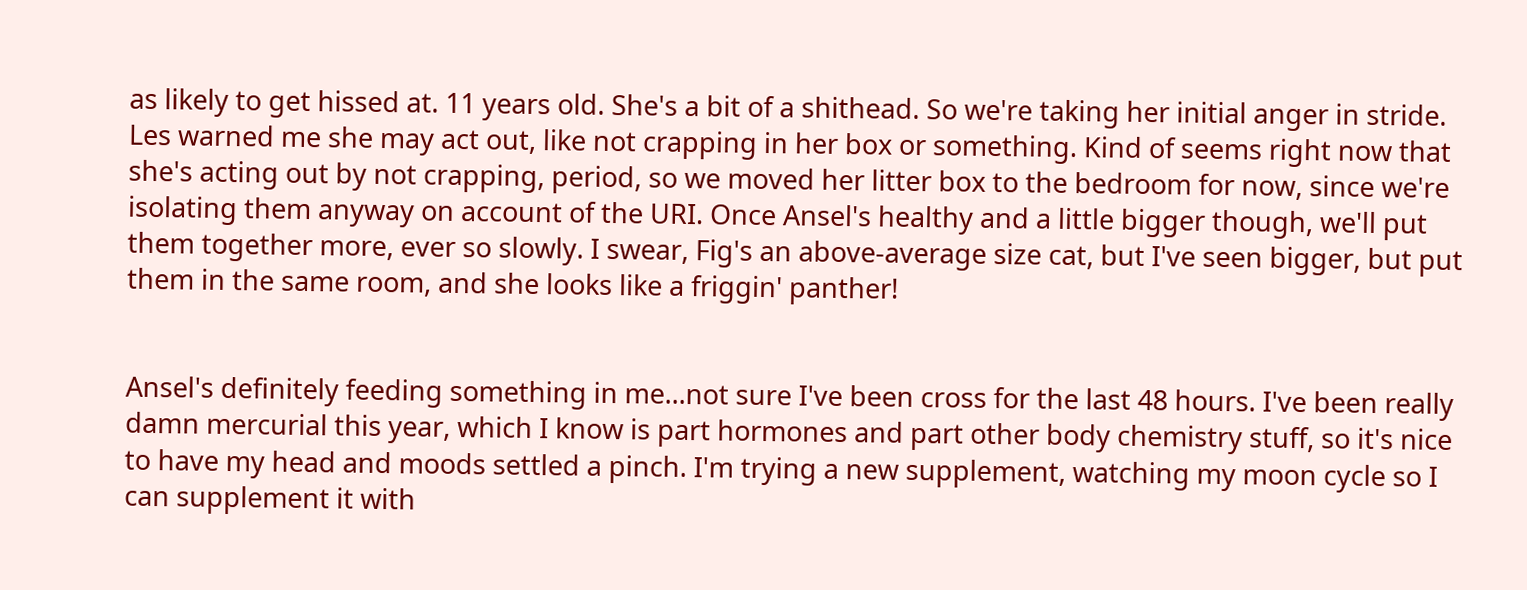as likely to get hissed at. 11 years old. She's a bit of a shithead. So we're taking her initial anger in stride. Les warned me she may act out, like not crapping in her box or something. Kind of seems right now that she's acting out by not crapping, period, so we moved her litter box to the bedroom for now, since we're isolating them anyway on account of the URI. Once Ansel's healthy and a little bigger though, we'll put them together more, ever so slowly. I swear, Fig's an above-average size cat, but I've seen bigger, but put them in the same room, and she looks like a friggin' panther!


Ansel's definitely feeding something in me...not sure I've been cross for the last 48 hours. I've been really damn mercurial this year, which I know is part hormones and part other body chemistry stuff, so it's nice to have my head and moods settled a pinch. I'm trying a new supplement, watching my moon cycle so I can supplement it with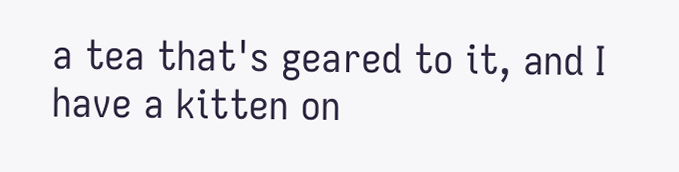a tea that's geared to it, and I have a kitten on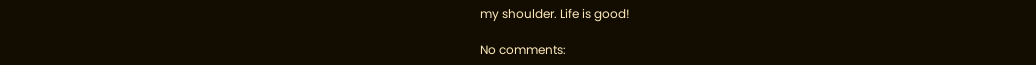my shoulder. Life is good!

No comments: